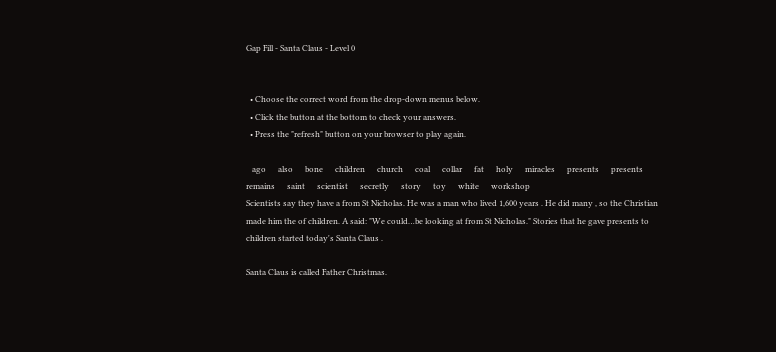Gap Fill - Santa Claus - Level 0


  • Choose the correct word from the drop-down menus below.
  • Click the button at the bottom to check your answers.
  • Press the "refresh" button on your browser to play again.

   ago      also      bone      children      church      coal      collar      fat      holy      miracles      presents      presents      remains      saint      scientist      secretly      story      toy      white      workshop
Scientists say they have a from St Nicholas. He was a man who lived 1,600 years . He did many , so the Christian made him the of children. A said: "We could…be looking at from St Nicholas." Stories that he gave presents to children started today's Santa Claus .

Santa Claus is called Father Christmas.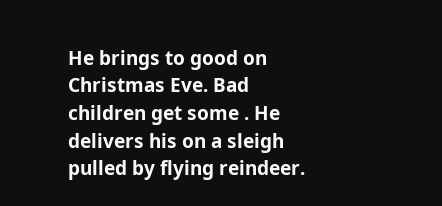He brings to good on Christmas Eve. Bad children get some . He delivers his on a sleigh pulled by flying reindeer.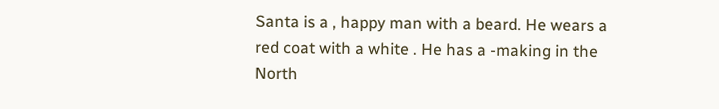Santa is a , happy man with a beard. He wears a red coat with a white . He has a -making in the North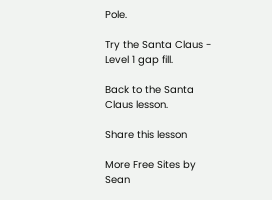Pole.

Try the Santa Claus - Level 1 gap fill.

Back to the Santa Claus lesson.

Share this lesson

More Free Sites by Sean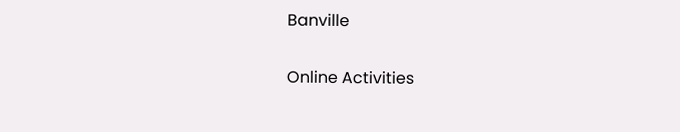Banville

Online Activities